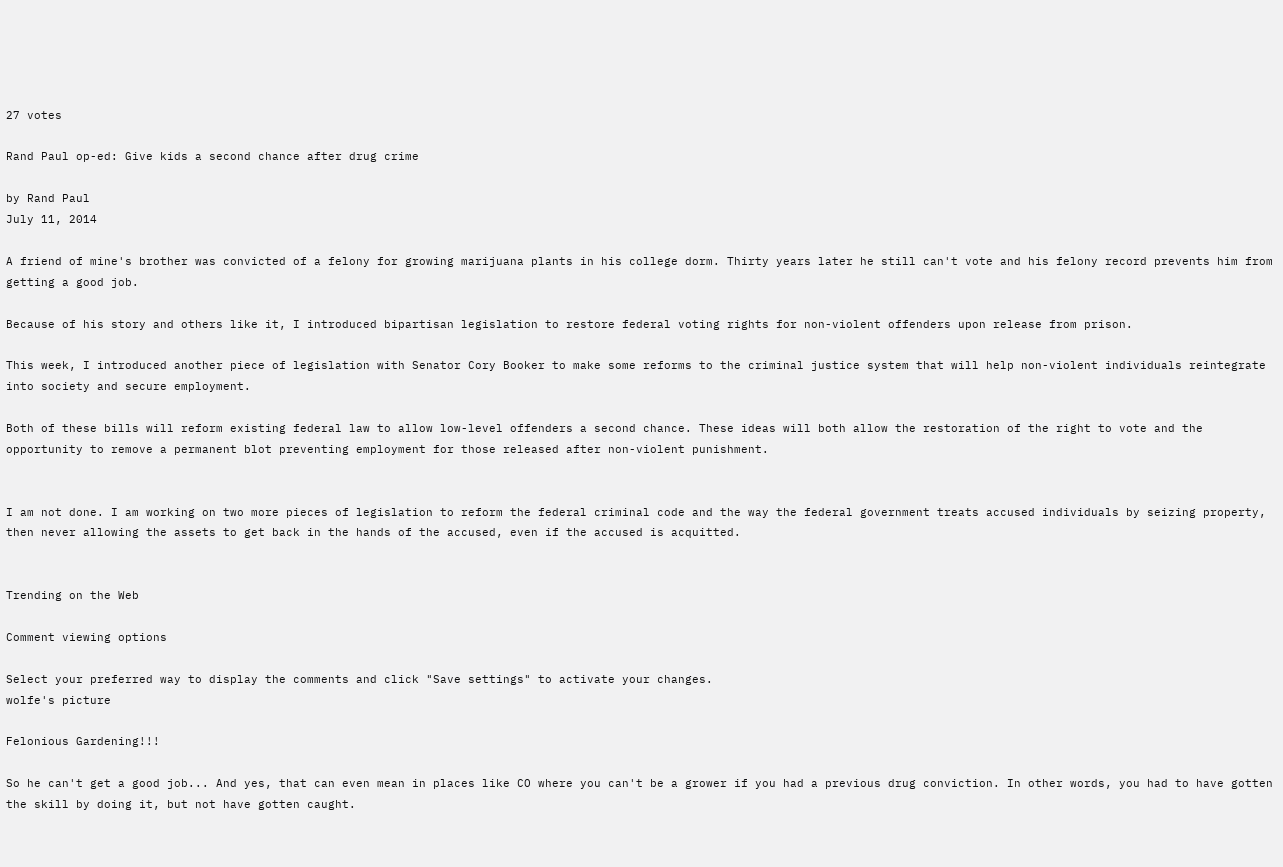27 votes

Rand Paul op-ed: Give kids a second chance after drug crime

by Rand Paul
July 11, 2014

A friend of mine's brother was convicted of a felony for growing marijuana plants in his college dorm. Thirty years later he still can't vote and his felony record prevents him from getting a good job.

Because of his story and others like it, I introduced bipartisan legislation to restore federal voting rights for non-violent offenders upon release from prison.

This week, I introduced another piece of legislation with Senator Cory Booker to make some reforms to the criminal justice system that will help non-violent individuals reintegrate into society and secure employment.

Both of these bills will reform existing federal law to allow low-level offenders a second chance. These ideas will both allow the restoration of the right to vote and the opportunity to remove a permanent blot preventing employment for those released after non-violent punishment.


I am not done. I am working on two more pieces of legislation to reform the federal criminal code and the way the federal government treats accused individuals by seizing property, then never allowing the assets to get back in the hands of the accused, even if the accused is acquitted.


Trending on the Web

Comment viewing options

Select your preferred way to display the comments and click "Save settings" to activate your changes.
wolfe's picture

Felonious Gardening!!!

So he can't get a good job... And yes, that can even mean in places like CO where you can't be a grower if you had a previous drug conviction. In other words, you had to have gotten the skill by doing it, but not have gotten caught.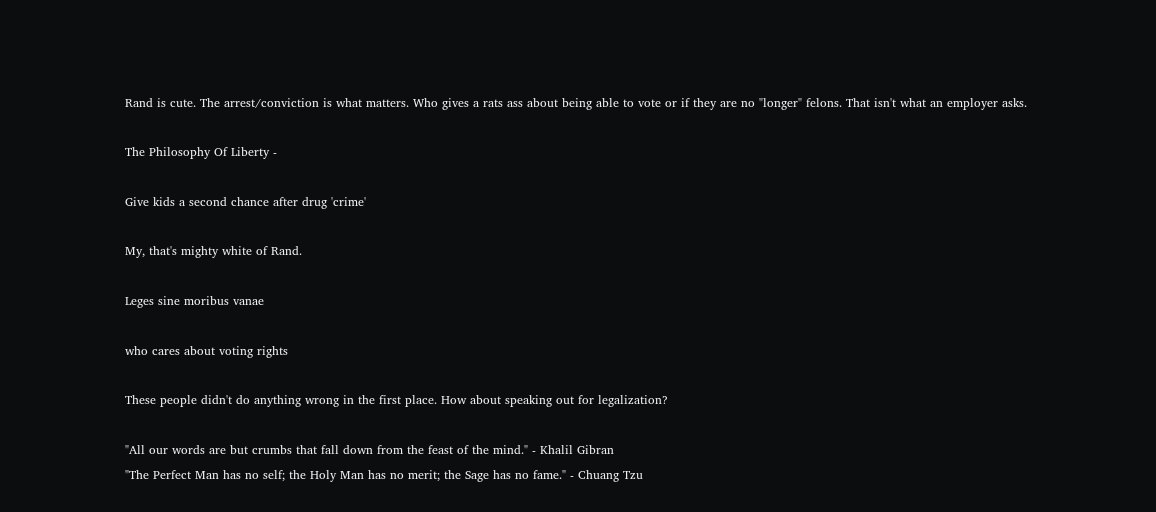Rand is cute. The arrest/conviction is what matters. Who gives a rats ass about being able to vote or if they are no "longer" felons. That isn't what an employer asks.

The Philosophy Of Liberty -

Give kids a second chance after drug 'crime'

My, that's mighty white of Rand.

Leges sine moribus vanae

who cares about voting rights

These people didn't do anything wrong in the first place. How about speaking out for legalization?

"All our words are but crumbs that fall down from the feast of the mind." - Khalil Gibran
"The Perfect Man has no self; the Holy Man has no merit; the Sage has no fame." - Chuang Tzu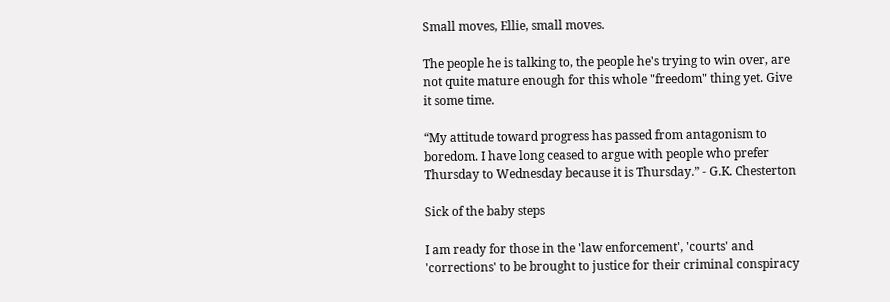Small moves, Ellie, small moves.

The people he is talking to, the people he's trying to win over, are not quite mature enough for this whole "freedom" thing yet. Give it some time.

“My attitude toward progress has passed from antagonism to boredom. I have long ceased to argue with people who prefer Thursday to Wednesday because it is Thursday.” - G.K. Chesterton

Sick of the baby steps

I am ready for those in the 'law enforcement', 'courts' and 'corrections' to be brought to justice for their criminal conspiracy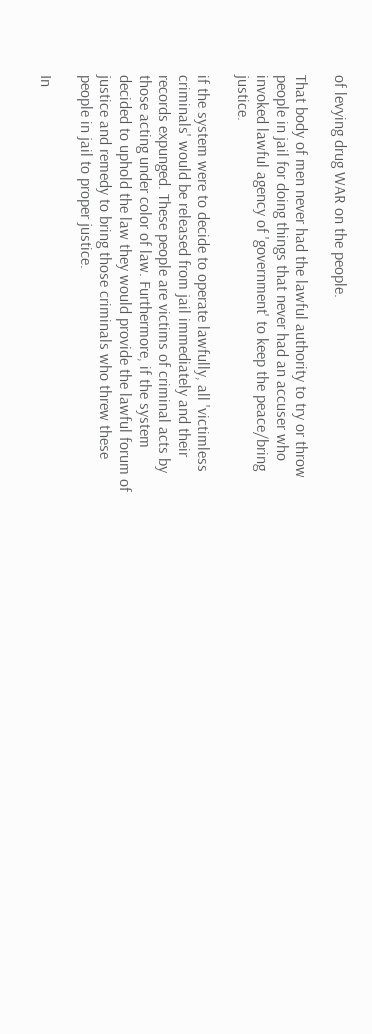of levying drug WAR on the people.

That body of men never had the lawful authority to try or throw people in jail for doing things that never had an accuser who invoked lawful agency of 'government' to keep the peace/bring justice.

if the system were to decide to operate lawfully, all 'victimless criminals' would be released from jail immediately and their records expunged. These people are victims of criminal acts by those acting under color of law. Furthermore, if the system decided to uphold the law they would provide the lawful forum of justice and remedy to bring those criminals who threw these people in jail to proper justice.

In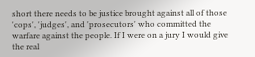short there needs to be justice brought against all of those 'cops', 'judges', and 'prosecutors' who committed the warfare against the people. If I were on a jury I would give the real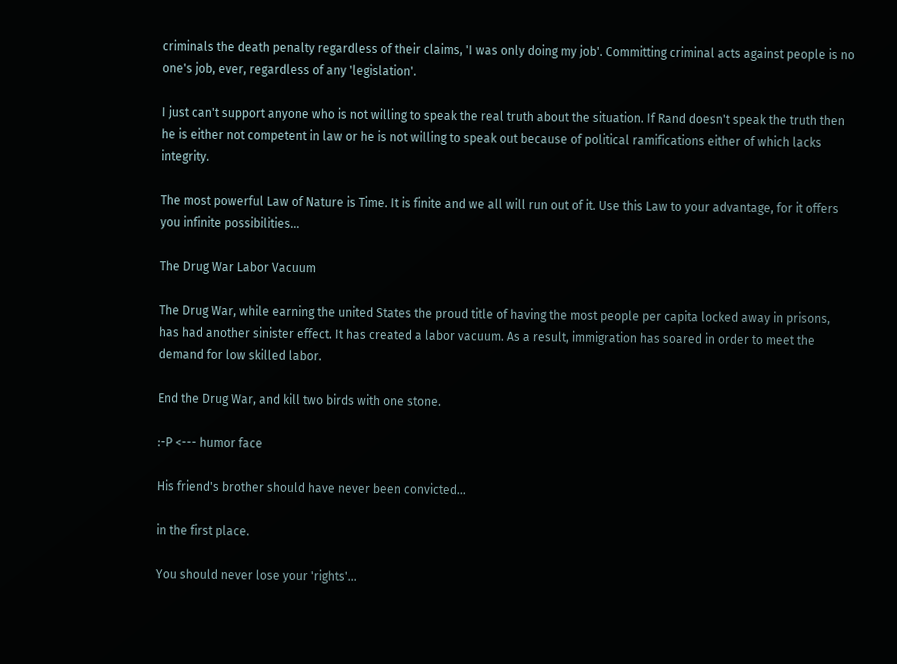criminals the death penalty regardless of their claims, 'I was only doing my job'. Committing criminal acts against people is no one's job, ever, regardless of any 'legislation'.

I just can't support anyone who is not willing to speak the real truth about the situation. If Rand doesn't speak the truth then he is either not competent in law or he is not willing to speak out because of political ramifications either of which lacks integrity.

The most powerful Law of Nature is Time. It is finite and we all will run out of it. Use this Law to your advantage, for it offers you infinite possibilities...

The Drug War Labor Vacuum

The Drug War, while earning the united States the proud title of having the most people per capita locked away in prisons, has had another sinister effect. It has created a labor vacuum. As a result, immigration has soared in order to meet the demand for low skilled labor.

End the Drug War, and kill two birds with one stone.

:-P <--- humor face

His friend's brother should have never been convicted...

in the first place.

You should never lose your 'rights'...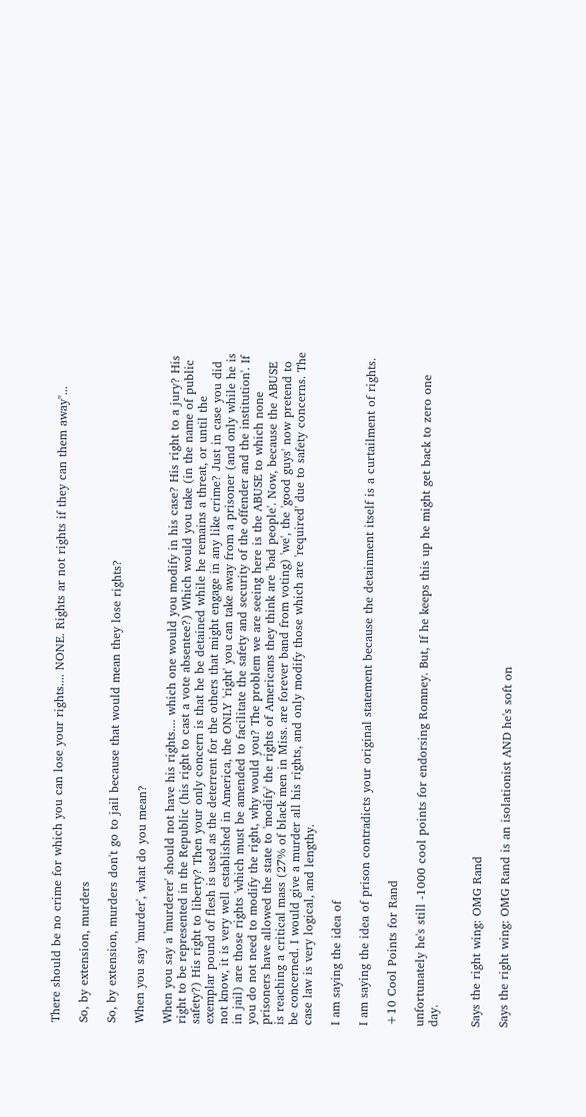There should be no crime for which you can lose your rights.... NONE. Rights ar not rights if they can them away"...

So, by extension, murders

So, by extension, murders don't go to jail because that would mean they lose rights?

When you say 'murder', what do you mean?

When you say a 'murderer' should not have his rights.... which one would you modify in his case? His right to a jury? His right to be represented in the Republic (his right to cast a vote absentee?) Which would you take (in the name of public safety?) His right to liberty? Then your only concern is that he be detained while he remains a threat, or until the exemplar pound of flesh is used as the deterrent for the others that might engage in any like crime? Just in case you did not know, it is very well established in America, the ONLY 'right' you can take away from a prisoner (and only while he is in jail) are those rights 'which must be amended to facilitate the safety and security of the offender and the institution'. If you do not need to modify the right, why would you? The problem we are seeing here is the ABUSE to which none prisoners have allowed the state to 'modify' the rights of Americans they think are 'bad people'. Now, because the ABUSE is reaching a critical mass (27% of black men in Miss. are forever band from voting) 'we', the 'good guys' now pretend to be concerned. I would give a murder all his rights, and only modify those which are 'required' due to safety concerns. The case law is very logical, and lengthy.

I am saying the idea of

I am saying the idea of prison contradicts your original statement because the detainment itself is a curtailment of rights.

+10 Cool Points for Rand

unfortunately he's still -1000 cool points for endorsing Romney. But, If he keeps this up he might get back to zero one day.


Says the right wing: OMG Rand

Says the right wing: OMG Rand is an isolationist AND he's soft on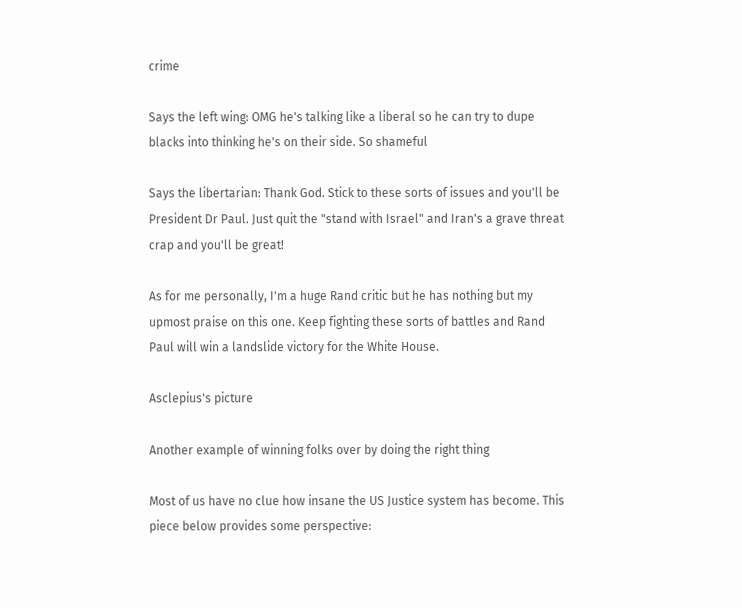crime

Says the left wing: OMG he's talking like a liberal so he can try to dupe blacks into thinking he's on their side. So shameful

Says the libertarian: Thank God. Stick to these sorts of issues and you'll be President Dr Paul. Just quit the "stand with Israel" and Iran's a grave threat crap and you'll be great!

As for me personally, I'm a huge Rand critic but he has nothing but my upmost praise on this one. Keep fighting these sorts of battles and Rand Paul will win a landslide victory for the White House.

Asclepius's picture

Another example of winning folks over by doing the right thing

Most of us have no clue how insane the US Justice system has become. This piece below provides some perspective: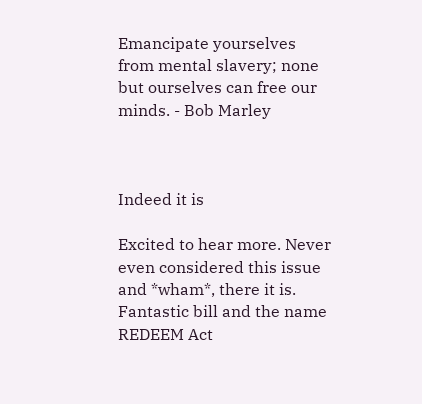Emancipate yourselves from mental slavery; none but ourselves can free our minds. - Bob Marley



Indeed it is

Excited to hear more. Never even considered this issue and *wham*, there it is. Fantastic bill and the name REDEEM Act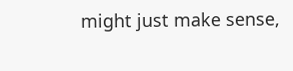might just make sense,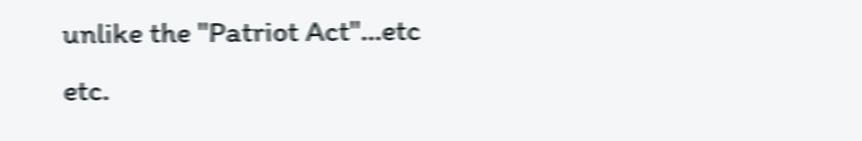unlike the "Patriot Act"...etc etc.